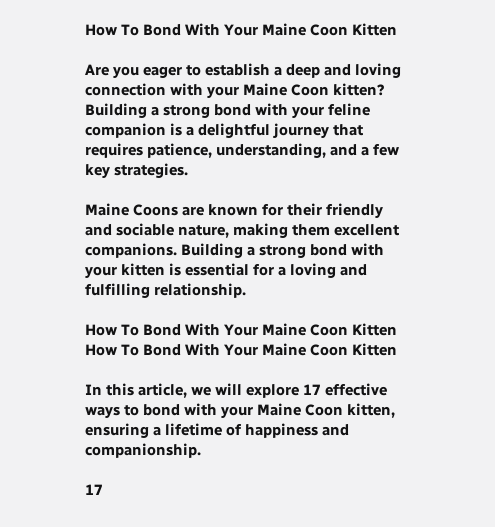How To Bond With Your Maine Coon Kitten

Are you eager to establish a deep and loving connection with your Maine Coon kitten? Building a strong bond with your feline companion is a delightful journey that requires patience, understanding, and a few key strategies.

Maine Coons are known for their friendly and sociable nature, making them excellent companions. Building a strong bond with your kitten is essential for a loving and fulfilling relationship.

How To Bond With Your Maine Coon Kitten
How To Bond With Your Maine Coon Kitten

In this article, we will explore 17 effective ways to bond with your Maine Coon kitten, ensuring a lifetime of happiness and companionship.

17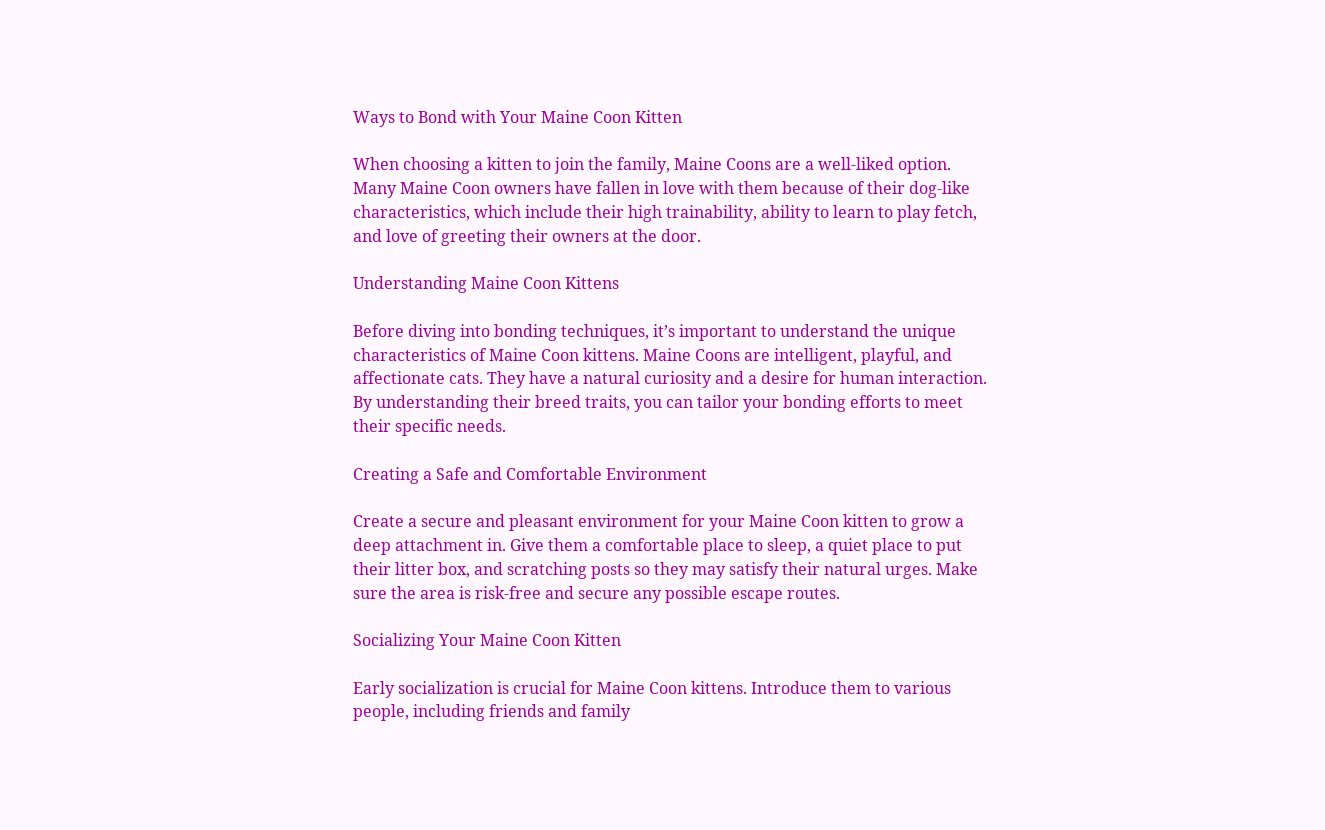Ways to Bond with Your Maine Coon Kitten

When choosing a kitten to join the family, Maine Coons are a well-liked option. Many Maine Coon owners have fallen in love with them because of their dog-like characteristics, which include their high trainability, ability to learn to play fetch, and love of greeting their owners at the door.

Understanding Maine Coon Kittens

Before diving into bonding techniques, it’s important to understand the unique characteristics of Maine Coon kittens. Maine Coons are intelligent, playful, and affectionate cats. They have a natural curiosity and a desire for human interaction. By understanding their breed traits, you can tailor your bonding efforts to meet their specific needs.

Creating a Safe and Comfortable Environment

Create a secure and pleasant environment for your Maine Coon kitten to grow a deep attachment in. Give them a comfortable place to sleep, a quiet place to put their litter box, and scratching posts so they may satisfy their natural urges. Make sure the area is risk-free and secure any possible escape routes.

Socializing Your Maine Coon Kitten

Early socialization is crucial for Maine Coon kittens. Introduce them to various people, including friends and family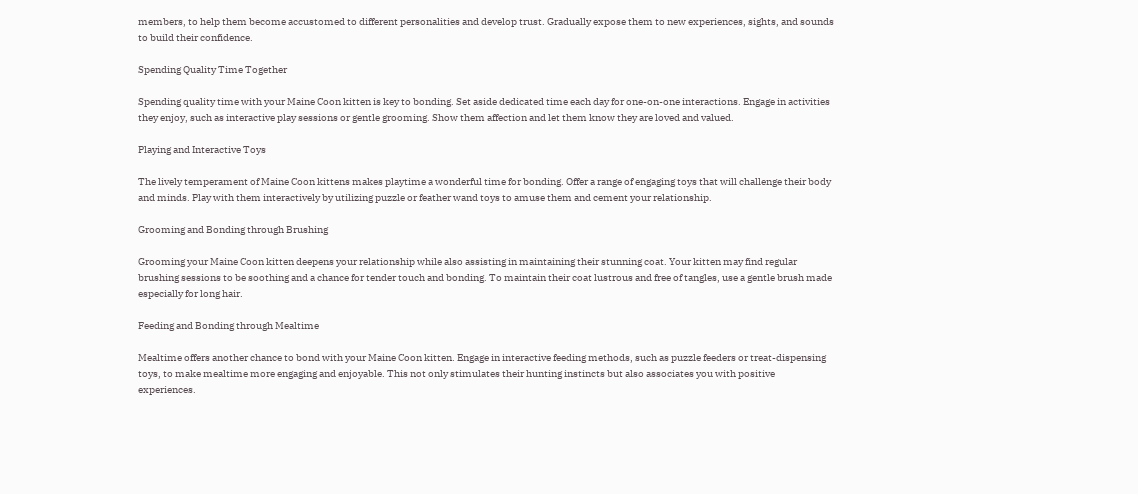members, to help them become accustomed to different personalities and develop trust. Gradually expose them to new experiences, sights, and sounds to build their confidence.

Spending Quality Time Together

Spending quality time with your Maine Coon kitten is key to bonding. Set aside dedicated time each day for one-on-one interactions. Engage in activities they enjoy, such as interactive play sessions or gentle grooming. Show them affection and let them know they are loved and valued.

Playing and Interactive Toys

The lively temperament of Maine Coon kittens makes playtime a wonderful time for bonding. Offer a range of engaging toys that will challenge their body and minds. Play with them interactively by utilizing puzzle or feather wand toys to amuse them and cement your relationship.

Grooming and Bonding through Brushing

Grooming your Maine Coon kitten deepens your relationship while also assisting in maintaining their stunning coat. Your kitten may find regular brushing sessions to be soothing and a chance for tender touch and bonding. To maintain their coat lustrous and free of tangles, use a gentle brush made especially for long hair.

Feeding and Bonding through Mealtime

Mealtime offers another chance to bond with your Maine Coon kitten. Engage in interactive feeding methods, such as puzzle feeders or treat-dispensing toys, to make mealtime more engaging and enjoyable. This not only stimulates their hunting instincts but also associates you with positive experiences.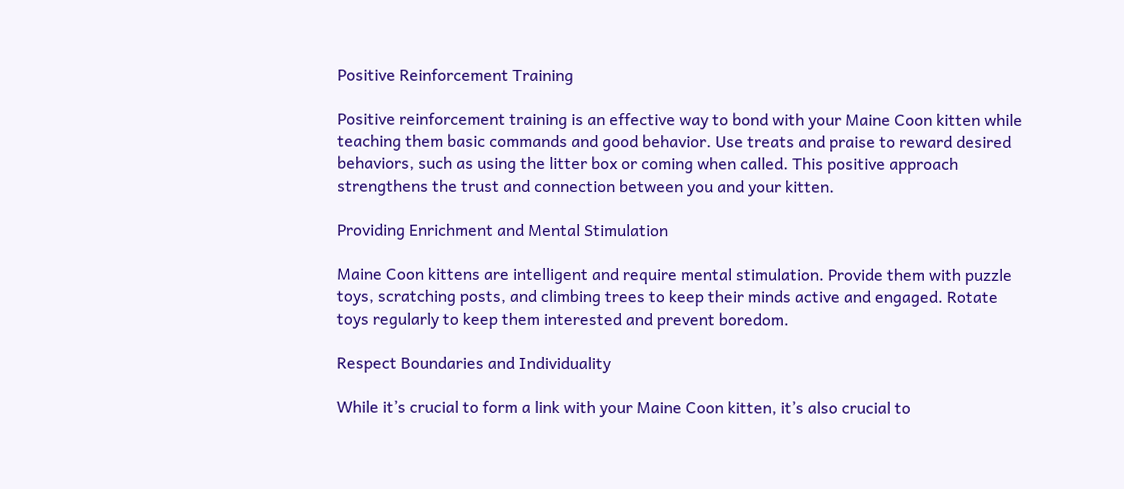Positive Reinforcement Training

Positive reinforcement training is an effective way to bond with your Maine Coon kitten while teaching them basic commands and good behavior. Use treats and praise to reward desired behaviors, such as using the litter box or coming when called. This positive approach strengthens the trust and connection between you and your kitten.

Providing Enrichment and Mental Stimulation

Maine Coon kittens are intelligent and require mental stimulation. Provide them with puzzle toys, scratching posts, and climbing trees to keep their minds active and engaged. Rotate toys regularly to keep them interested and prevent boredom.

Respect Boundaries and Individuality

While it’s crucial to form a link with your Maine Coon kitten, it’s also crucial to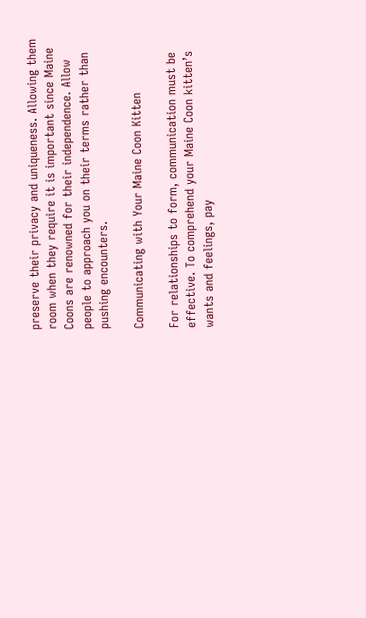preserve their privacy and uniqueness. Allowing them room when they require it is important since Maine Coons are renowned for their independence. Allow people to approach you on their terms rather than pushing encounters.

Communicating with Your Maine Coon Kitten

For relationships to form, communication must be effective. To comprehend your Maine Coon kitten’s wants and feelings, pay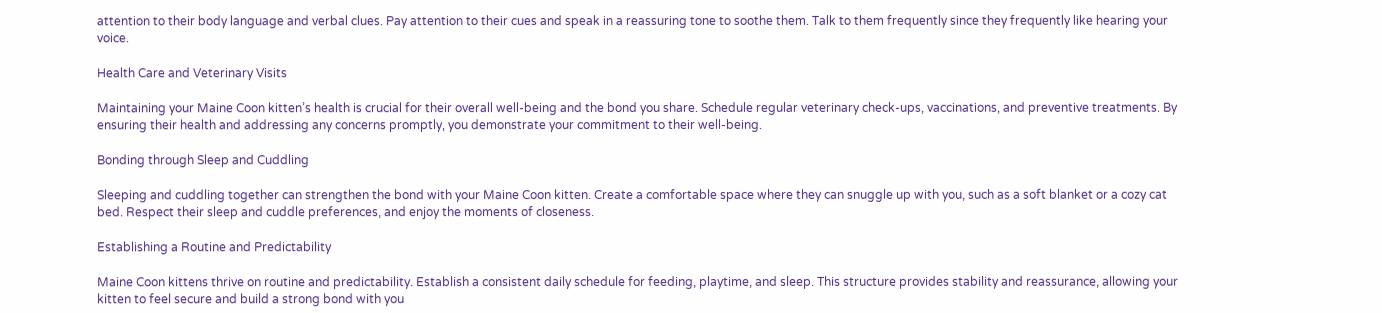attention to their body language and verbal clues. Pay attention to their cues and speak in a reassuring tone to soothe them. Talk to them frequently since they frequently like hearing your voice.

Health Care and Veterinary Visits

Maintaining your Maine Coon kitten’s health is crucial for their overall well-being and the bond you share. Schedule regular veterinary check-ups, vaccinations, and preventive treatments. By ensuring their health and addressing any concerns promptly, you demonstrate your commitment to their well-being.

Bonding through Sleep and Cuddling

Sleeping and cuddling together can strengthen the bond with your Maine Coon kitten. Create a comfortable space where they can snuggle up with you, such as a soft blanket or a cozy cat bed. Respect their sleep and cuddle preferences, and enjoy the moments of closeness.

Establishing a Routine and Predictability

Maine Coon kittens thrive on routine and predictability. Establish a consistent daily schedule for feeding, playtime, and sleep. This structure provides stability and reassurance, allowing your kitten to feel secure and build a strong bond with you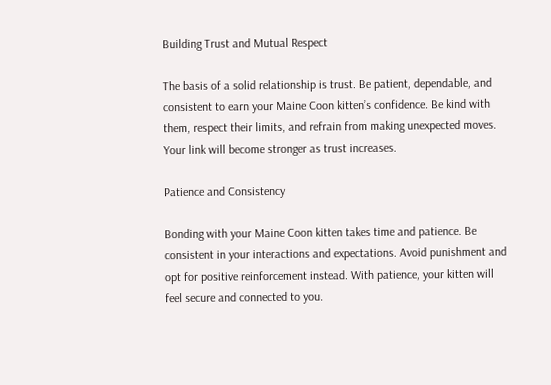Building Trust and Mutual Respect

The basis of a solid relationship is trust. Be patient, dependable, and consistent to earn your Maine Coon kitten’s confidence. Be kind with them, respect their limits, and refrain from making unexpected moves. Your link will become stronger as trust increases.

Patience and Consistency

Bonding with your Maine Coon kitten takes time and patience. Be consistent in your interactions and expectations. Avoid punishment and opt for positive reinforcement instead. With patience, your kitten will feel secure and connected to you.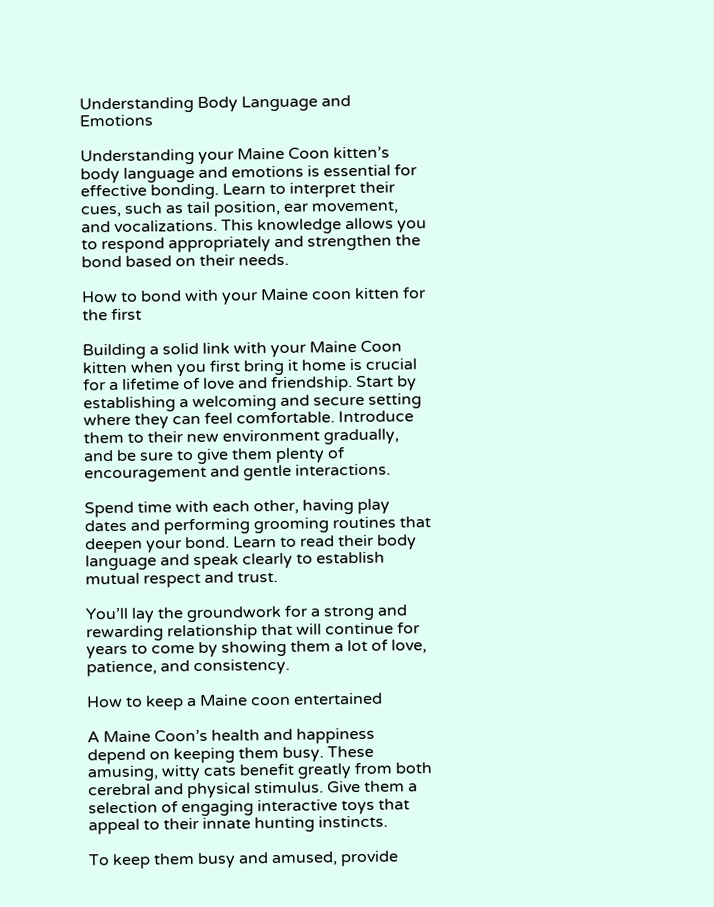Understanding Body Language and Emotions

Understanding your Maine Coon kitten’s body language and emotions is essential for effective bonding. Learn to interpret their cues, such as tail position, ear movement, and vocalizations. This knowledge allows you to respond appropriately and strengthen the bond based on their needs.

How to bond with your Maine coon kitten for the first

Building a solid link with your Maine Coon kitten when you first bring it home is crucial for a lifetime of love and friendship. Start by establishing a welcoming and secure setting where they can feel comfortable. Introduce them to their new environment gradually, and be sure to give them plenty of encouragement and gentle interactions.

Spend time with each other, having play dates and performing grooming routines that deepen your bond. Learn to read their body language and speak clearly to establish mutual respect and trust.

You’ll lay the groundwork for a strong and rewarding relationship that will continue for years to come by showing them a lot of love, patience, and consistency.

How to keep a Maine coon entertained

A Maine Coon’s health and happiness depend on keeping them busy. These amusing, witty cats benefit greatly from both cerebral and physical stimulus. Give them a selection of engaging interactive toys that appeal to their innate hunting instincts.

To keep them busy and amused, provide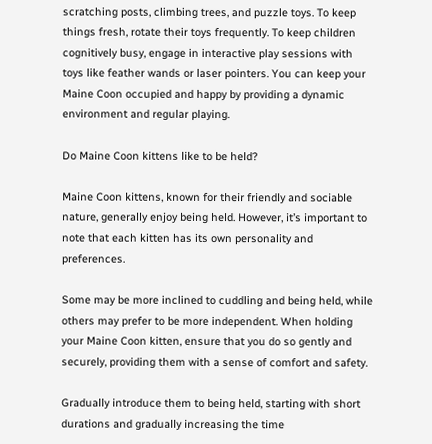scratching posts, climbing trees, and puzzle toys. To keep things fresh, rotate their toys frequently. To keep children cognitively busy, engage in interactive play sessions with toys like feather wands or laser pointers. You can keep your Maine Coon occupied and happy by providing a dynamic environment and regular playing.

Do Maine Coon kittens like to be held?

Maine Coon kittens, known for their friendly and sociable nature, generally enjoy being held. However, it’s important to note that each kitten has its own personality and preferences.

Some may be more inclined to cuddling and being held, while others may prefer to be more independent. When holding your Maine Coon kitten, ensure that you do so gently and securely, providing them with a sense of comfort and safety.

Gradually introduce them to being held, starting with short durations and gradually increasing the time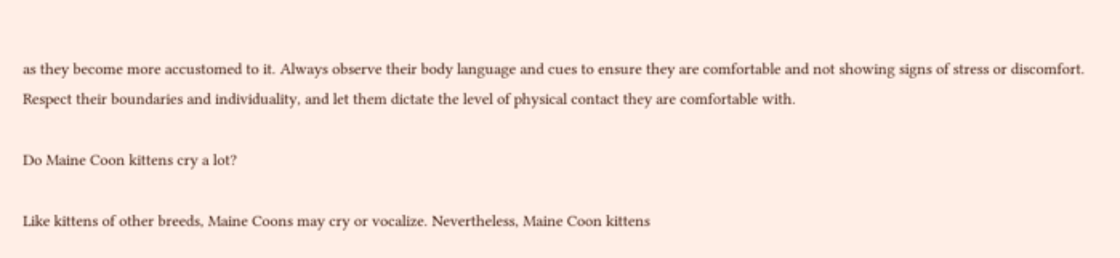as they become more accustomed to it. Always observe their body language and cues to ensure they are comfortable and not showing signs of stress or discomfort. Respect their boundaries and individuality, and let them dictate the level of physical contact they are comfortable with.

Do Maine Coon kittens cry a lot?

Like kittens of other breeds, Maine Coons may cry or vocalize. Nevertheless, Maine Coon kittens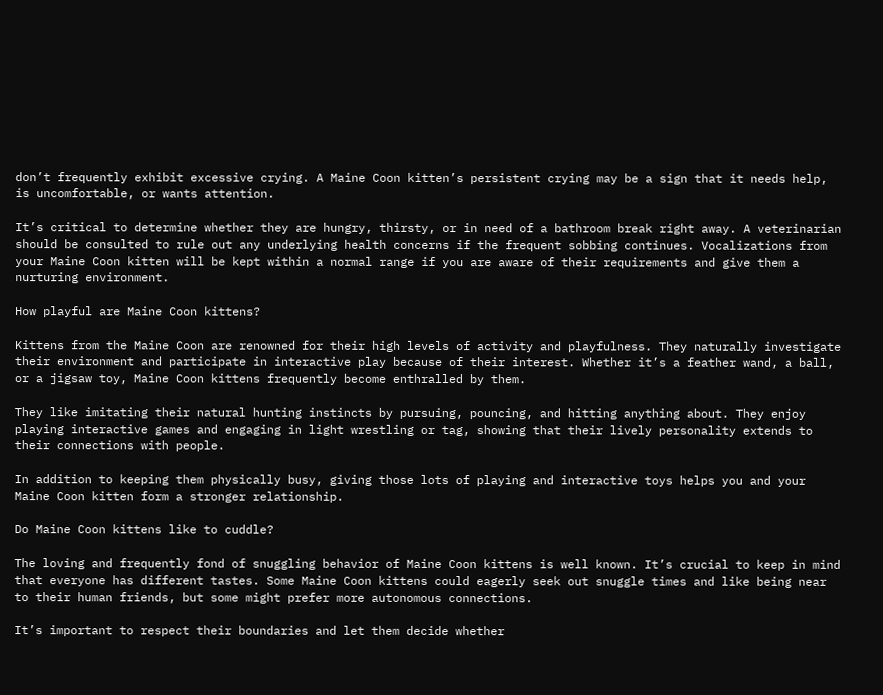don’t frequently exhibit excessive crying. A Maine Coon kitten’s persistent crying may be a sign that it needs help, is uncomfortable, or wants attention.

It’s critical to determine whether they are hungry, thirsty, or in need of a bathroom break right away. A veterinarian should be consulted to rule out any underlying health concerns if the frequent sobbing continues. Vocalizations from your Maine Coon kitten will be kept within a normal range if you are aware of their requirements and give them a nurturing environment.

How playful are Maine Coon kittens?

Kittens from the Maine Coon are renowned for their high levels of activity and playfulness. They naturally investigate their environment and participate in interactive play because of their interest. Whether it’s a feather wand, a ball, or a jigsaw toy, Maine Coon kittens frequently become enthralled by them.

They like imitating their natural hunting instincts by pursuing, pouncing, and hitting anything about. They enjoy playing interactive games and engaging in light wrestling or tag, showing that their lively personality extends to their connections with people.

In addition to keeping them physically busy, giving those lots of playing and interactive toys helps you and your Maine Coon kitten form a stronger relationship.

Do Maine Coon kittens like to cuddle?

The loving and frequently fond of snuggling behavior of Maine Coon kittens is well known. It’s crucial to keep in mind that everyone has different tastes. Some Maine Coon kittens could eagerly seek out snuggle times and like being near to their human friends, but some might prefer more autonomous connections.

It’s important to respect their boundaries and let them decide whether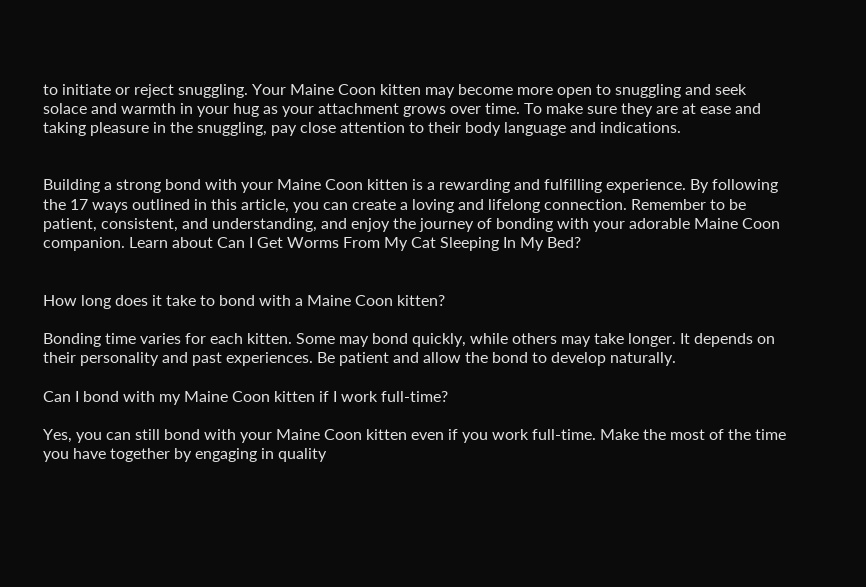to initiate or reject snuggling. Your Maine Coon kitten may become more open to snuggling and seek solace and warmth in your hug as your attachment grows over time. To make sure they are at ease and taking pleasure in the snuggling, pay close attention to their body language and indications.


Building a strong bond with your Maine Coon kitten is a rewarding and fulfilling experience. By following the 17 ways outlined in this article, you can create a loving and lifelong connection. Remember to be patient, consistent, and understanding, and enjoy the journey of bonding with your adorable Maine Coon companion. Learn about Can I Get Worms From My Cat Sleeping In My Bed?


How long does it take to bond with a Maine Coon kitten?

Bonding time varies for each kitten. Some may bond quickly, while others may take longer. It depends on their personality and past experiences. Be patient and allow the bond to develop naturally.

Can I bond with my Maine Coon kitten if I work full-time?

Yes, you can still bond with your Maine Coon kitten even if you work full-time. Make the most of the time you have together by engaging in quality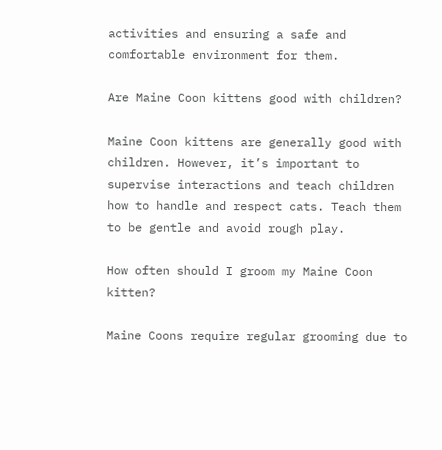activities and ensuring a safe and comfortable environment for them.

Are Maine Coon kittens good with children?

Maine Coon kittens are generally good with children. However, it’s important to supervise interactions and teach children how to handle and respect cats. Teach them to be gentle and avoid rough play.

How often should I groom my Maine Coon kitten?

Maine Coons require regular grooming due to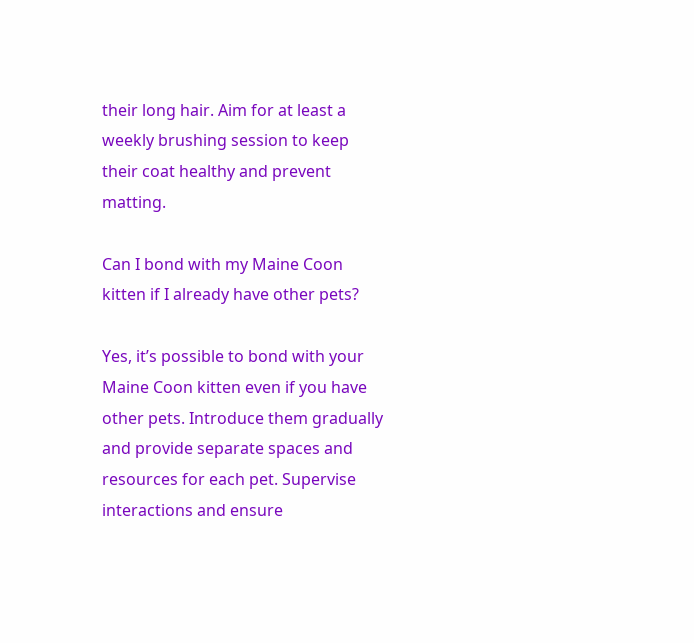their long hair. Aim for at least a weekly brushing session to keep their coat healthy and prevent matting.

Can I bond with my Maine Coon kitten if I already have other pets?

Yes, it’s possible to bond with your Maine Coon kitten even if you have other pets. Introduce them gradually and provide separate spaces and resources for each pet. Supervise interactions and ensure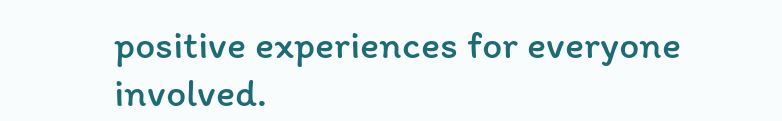positive experiences for everyone involved.